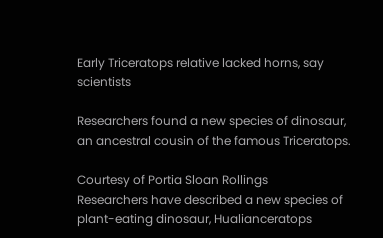Early Triceratops relative lacked horns, say scientists

Researchers found a new species of dinosaur, an ancestral cousin of the famous Triceratops.

Courtesy of Portia Sloan Rollings
Researchers have described a new species of plant-eating dinosaur, Hualianceratops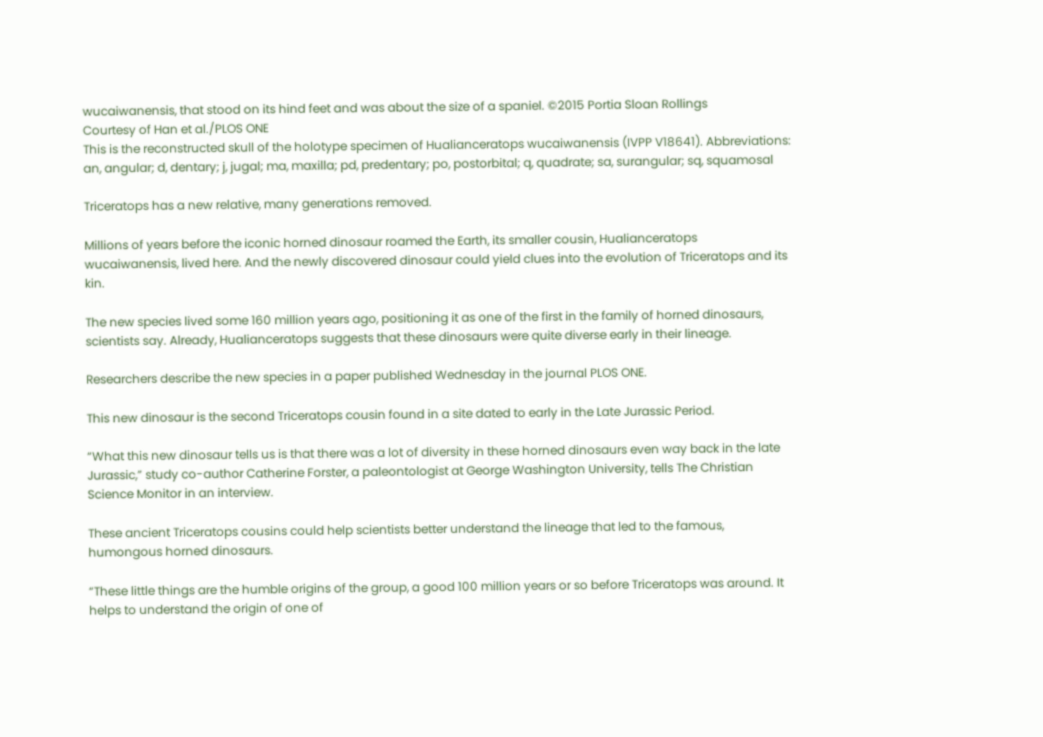wucaiwanensis, that stood on its hind feet and was about the size of a spaniel. ©2015 Portia Sloan Rollings
Courtesy of Han et al./PLOS ONE
This is the reconstructed skull of the holotype specimen of Hualianceratops wucaiwanensis (IVPP V18641). Abbreviations: an, angular; d, dentary; j, jugal; ma, maxilla; pd, predentary; po, postorbital; q, quadrate; sa, surangular; sq, squamosal

Triceratops has a new relative, many generations removed.

Millions of years before the iconic horned dinosaur roamed the Earth, its smaller cousin, Hualianceratops wucaiwanensis, lived here. And the newly discovered dinosaur could yield clues into the evolution of Triceratops and its kin.

The new species lived some 160 million years ago, positioning it as one of the first in the family of horned dinosaurs, scientists say. Already, Hualianceratops suggests that these dinosaurs were quite diverse early in their lineage.

Researchers describe the new species in a paper published Wednesday in the journal PLOS ONE.

This new dinosaur is the second Triceratops cousin found in a site dated to early in the Late Jurassic Period.

“What this new dinosaur tells us is that there was a lot of diversity in these horned dinosaurs even way back in the late Jurassic,” study co-author Catherine Forster, a paleontologist at George Washington University, tells The Christian Science Monitor in an interview.

These ancient Triceratops cousins could help scientists better understand the lineage that led to the famous, humongous horned dinosaurs.

“These little things are the humble origins of the group, a good 100 million years or so before Triceratops was around. It helps to understand the origin of one of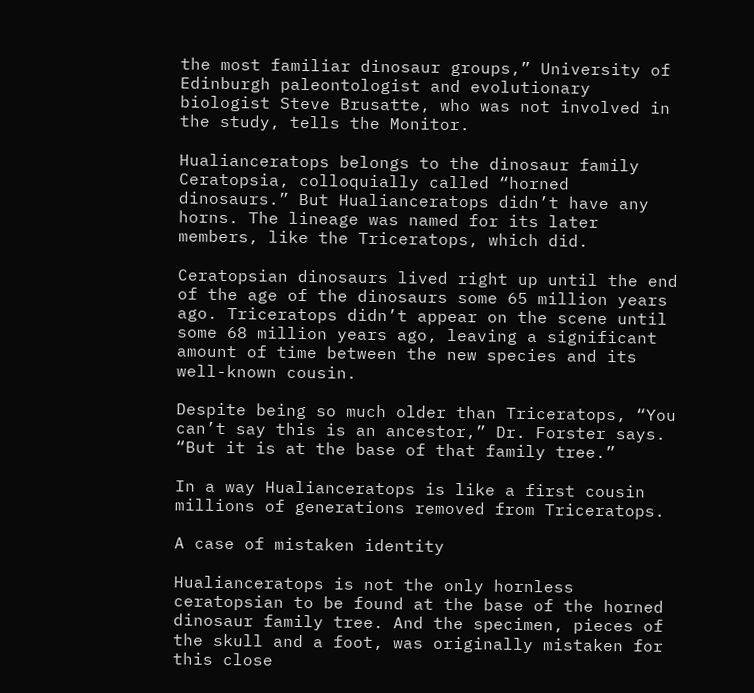the most familiar dinosaur groups,” University of Edinburgh paleontologist and evolutionary biologist Steve Brusatte, who was not involved in the study, tells the Monitor.

Hualianceratops belongs to the dinosaur family Ceratopsia, colloquially called “horned dinosaurs.” But Hualianceratops didn’t have any horns. The lineage was named for its later members, like the Triceratops, which did.

Ceratopsian dinosaurs lived right up until the end of the age of the dinosaurs some 65 million years ago. Triceratops didn’t appear on the scene until some 68 million years ago, leaving a significant amount of time between the new species and its well-known cousin.

Despite being so much older than Triceratops, “You can’t say this is an ancestor,” Dr. Forster says. “But it is at the base of that family tree.”

In a way Hualianceratops is like a first cousin millions of generations removed from Triceratops.

A case of mistaken identity

Hualianceratops is not the only hornless ceratopsian to be found at the base of the horned dinosaur family tree. And the specimen, pieces of the skull and a foot, was originally mistaken for this close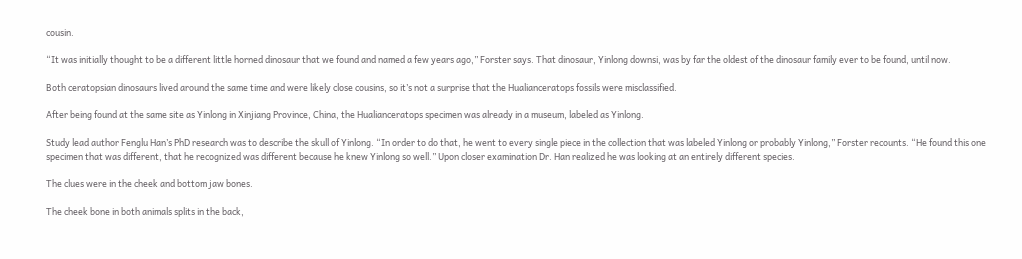cousin.

“It was initially thought to be a different little horned dinosaur that we found and named a few years ago,” Forster says. That dinosaur, Yinlong downsi, was by far the oldest of the dinosaur family ever to be found, until now.

Both ceratopsian dinosaurs lived around the same time and were likely close cousins, so it’s not a surprise that the Hualianceratops fossils were misclassified.

After being found at the same site as Yinlong in Xinjiang Province, China, the Hualianceratops specimen was already in a museum, labeled as Yinlong.

Study lead author Fenglu Han’s PhD research was to describe the skull of Yinlong. “In order to do that, he went to every single piece in the collection that was labeled Yinlong or probably Yinlong,” Forster recounts. “He found this one specimen that was different, that he recognized was different because he knew Yinlong so well.” Upon closer examination Dr. Han realized he was looking at an entirely different species.

The clues were in the cheek and bottom jaw bones.

The cheek bone in both animals splits in the back,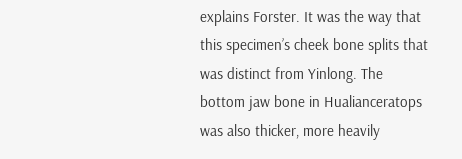explains Forster. It was the way that this specimen’s cheek bone splits that was distinct from Yinlong. The bottom jaw bone in Hualianceratops was also thicker, more heavily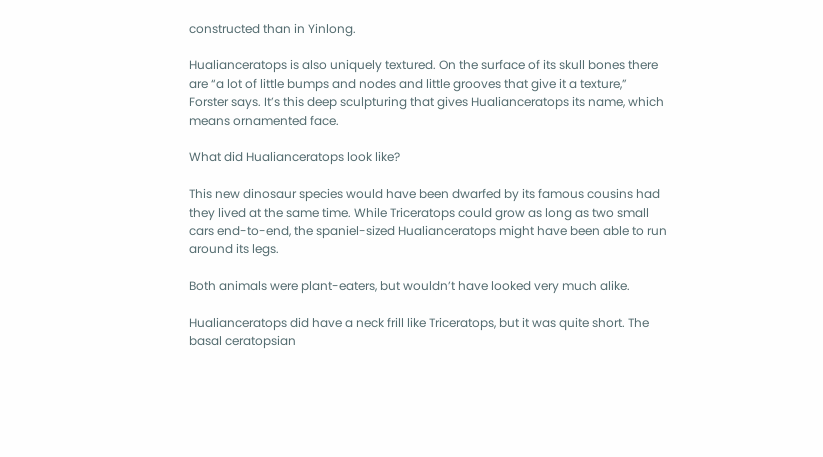constructed than in Yinlong.

Hualianceratops is also uniquely textured. On the surface of its skull bones there are “a lot of little bumps and nodes and little grooves that give it a texture,” Forster says. It’s this deep sculpturing that gives Hualianceratops its name, which means ornamented face.

What did Hualianceratops look like?

This new dinosaur species would have been dwarfed by its famous cousins had they lived at the same time. While Triceratops could grow as long as two small cars end-to-end, the spaniel-sized Hualianceratops might have been able to run around its legs.

Both animals were plant-eaters, but wouldn’t have looked very much alike.

Hualianceratops did have a neck frill like Triceratops, but it was quite short. The basal ceratopsian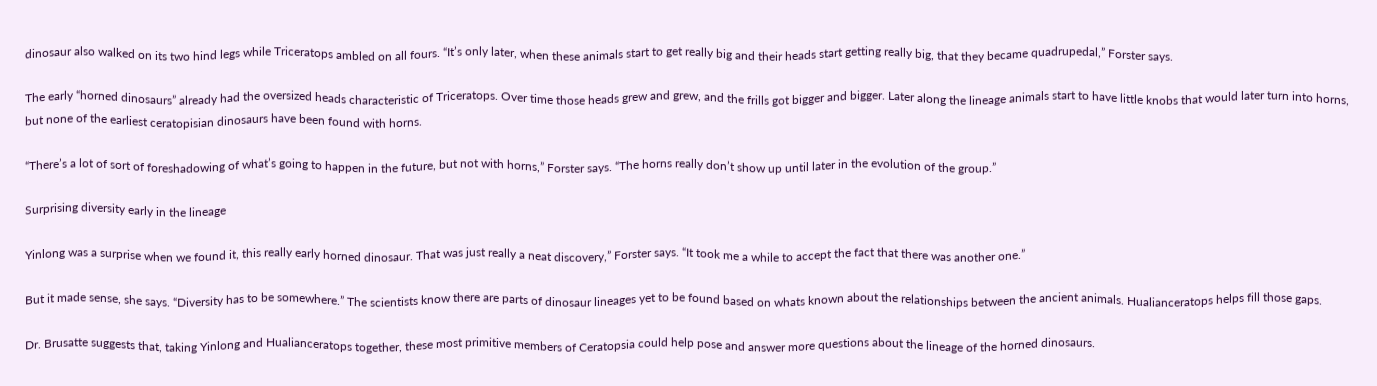dinosaur also walked on its two hind legs while Triceratops ambled on all fours. “It’s only later, when these animals start to get really big and their heads start getting really big, that they became quadrupedal,” Forster says.

The early “horned dinosaurs” already had the oversized heads characteristic of Triceratops. Over time those heads grew and grew, and the frills got bigger and bigger. Later along the lineage animals start to have little knobs that would later turn into horns, but none of the earliest ceratopisian dinosaurs have been found with horns.

“There’s a lot of sort of foreshadowing of what’s going to happen in the future, but not with horns,” Forster says. “The horns really don’t show up until later in the evolution of the group.”

Surprising diversity early in the lineage

Yinlong was a surprise when we found it, this really early horned dinosaur. That was just really a neat discovery,” Forster says. “It took me a while to accept the fact that there was another one.”

But it made sense, she says. “Diversity has to be somewhere.” The scientists know there are parts of dinosaur lineages yet to be found based on whats known about the relationships between the ancient animals. Hualianceratops helps fill those gaps.

Dr. Brusatte suggests that, taking Yinlong and Hualianceratops together, these most primitive members of Ceratopsia could help pose and answer more questions about the lineage of the horned dinosaurs.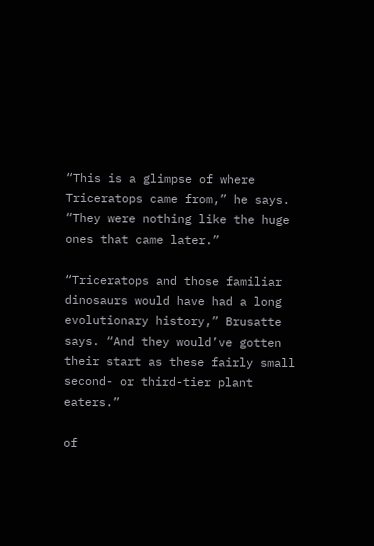“This is a glimpse of where Triceratops came from,” he says. “They were nothing like the huge ones that came later.”

“Triceratops and those familiar dinosaurs would have had a long evolutionary history,” Brusatte says. “And they would’ve gotten their start as these fairly small second- or third-tier plant eaters.”

of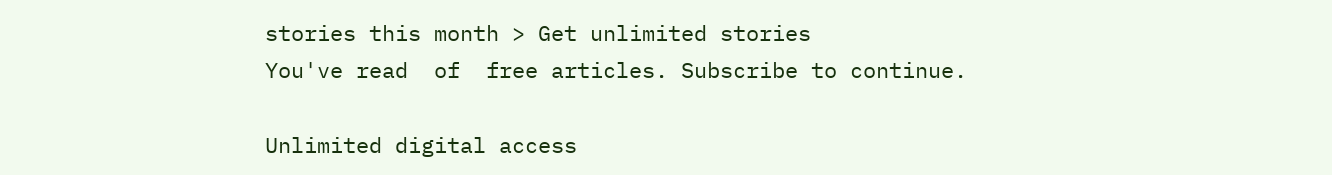stories this month > Get unlimited stories
You've read  of  free articles. Subscribe to continue.

Unlimited digital access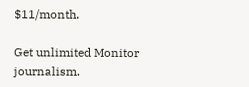$11/month.

Get unlimited Monitor journalism.